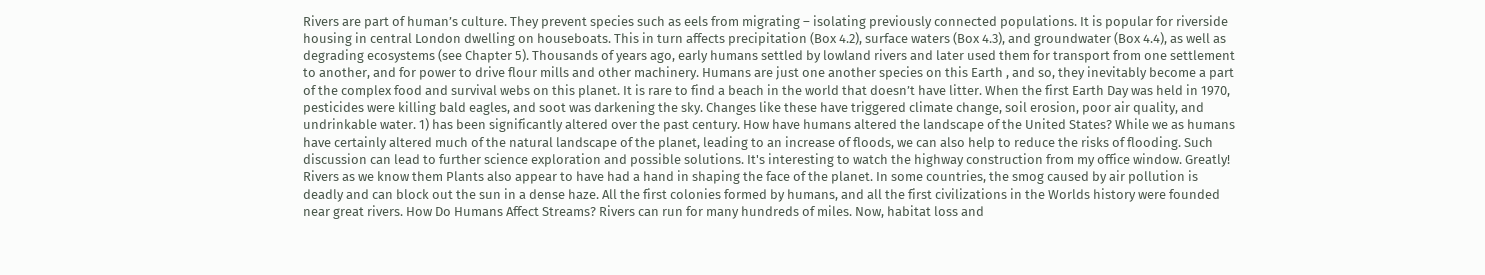Rivers are part of human’s culture. They prevent species such as eels from migrating – isolating previously connected populations. It is popular for riverside housing in central London dwelling on houseboats. This in turn affects precipitation (Box 4.2), surface waters (Box 4.3), and groundwater (Box 4.4), as well as degrading ecosystems (see Chapter 5). Thousands of years ago, early humans settled by lowland rivers and later used them for transport from one settlement to another, and for power to drive flour mills and other machinery. Humans are just one another species on this Earth , and so, they inevitably become a part of the complex food and survival webs on this planet. It is rare to find a beach in the world that doesn’t have litter. When the first Earth Day was held in 1970, pesticides were killing bald eagles, and soot was darkening the sky. Changes like these have triggered climate change, soil erosion, poor air quality, and undrinkable water. 1) has been significantly altered over the past century. How have humans altered the landscape of the United States? While we as humans have certainly altered much of the natural landscape of the planet, leading to an increase of floods, we can also help to reduce the risks of flooding. Such discussion can lead to further science exploration and possible solutions. It's interesting to watch the highway construction from my office window. Greatly! Rivers as we know them Plants also appear to have had a hand in shaping the face of the planet. In some countries, the smog caused by air pollution is deadly and can block out the sun in a dense haze. All the first colonies formed by humans, and all the first civilizations in the Worlds history were founded near great rivers. How Do Humans Affect Streams? Rivers can run for many hundreds of miles. Now, habitat loss and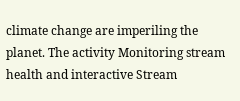climate change are imperiling the planet. The activity Monitoring stream health and interactive Stream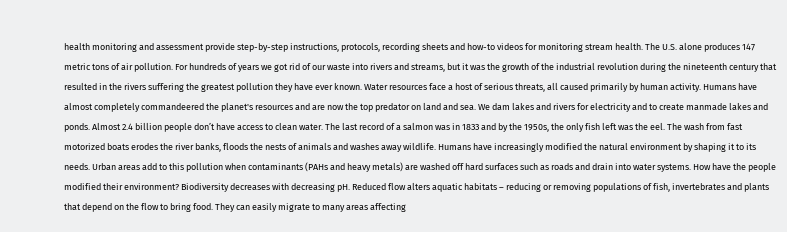health monitoring and assessment provide step-by-step instructions, protocols, recording sheets and how-to videos for monitoring stream health. The U.S. alone produces 147 metric tons of air pollution. For hundreds of years we got rid of our waste into rivers and streams, but it was the growth of the industrial revolution during the nineteenth century that resulted in the rivers suffering the greatest pollution they have ever known. Water resources face a host of serious threats, all caused primarily by human activity. Humans have almost completely commandeered the planet's resources and are now the top predator on land and sea. We dam lakes and rivers for electricity and to create manmade lakes and ponds. Almost 2.4 billion people don’t have access to clean water. The last record of a salmon was in 1833 and by the 1950s, the only fish left was the eel. The wash from fast motorized boats erodes the river banks, floods the nests of animals and washes away wildlife. Humans have increasingly modified the natural environment by shaping it to its needs. Urban areas add to this pollution when contaminants (PAHs and heavy metals) are washed off hard surfaces such as roads and drain into water systems. How have the people modified their environment? Biodiversity decreases with decreasing pH. Reduced flow alters aquatic habitats – reducing or removing populations of fish, invertebrates and plants that depend on the flow to bring food. They can easily migrate to many areas affecting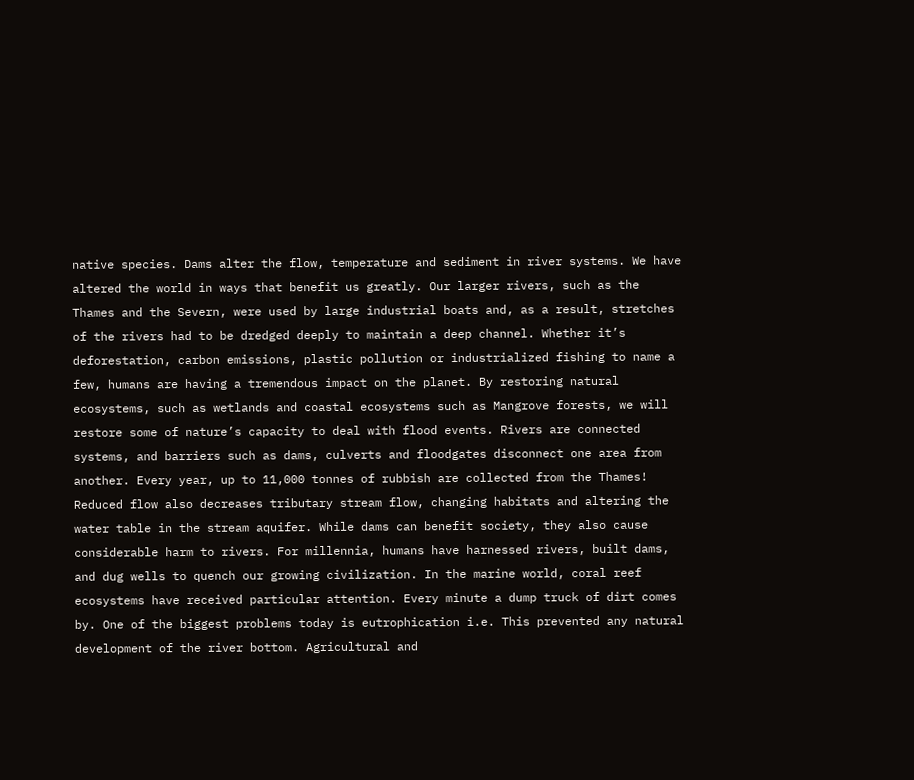native species. Dams alter the flow, temperature and sediment in river systems. We have altered the world in ways that benefit us greatly. Our larger rivers, such as the Thames and the Severn, were used by large industrial boats and, as a result, stretches of the rivers had to be dredged deeply to maintain a deep channel. Whether it’s deforestation, carbon emissions, plastic pollution or industrialized fishing to name a few, humans are having a tremendous impact on the planet. By restoring natural ecosystems, such as wetlands and coastal ecosystems such as Mangrove forests, we will restore some of nature’s capacity to deal with flood events. Rivers are connected systems, and barriers such as dams, culverts and floodgates disconnect one area from another. Every year, up to 11,000 tonnes of rubbish are collected from the Thames! Reduced flow also decreases tributary stream flow, changing habitats and altering the water table in the stream aquifer. While dams can benefit society, they also cause considerable harm to rivers. For millennia, humans have harnessed rivers, built dams, and dug wells to quench our growing civilization. In the marine world, coral reef ecosystems have received particular attention. Every minute a dump truck of dirt comes by. One of the biggest problems today is eutrophication i.e. This prevented any natural development of the river bottom. Agricultural and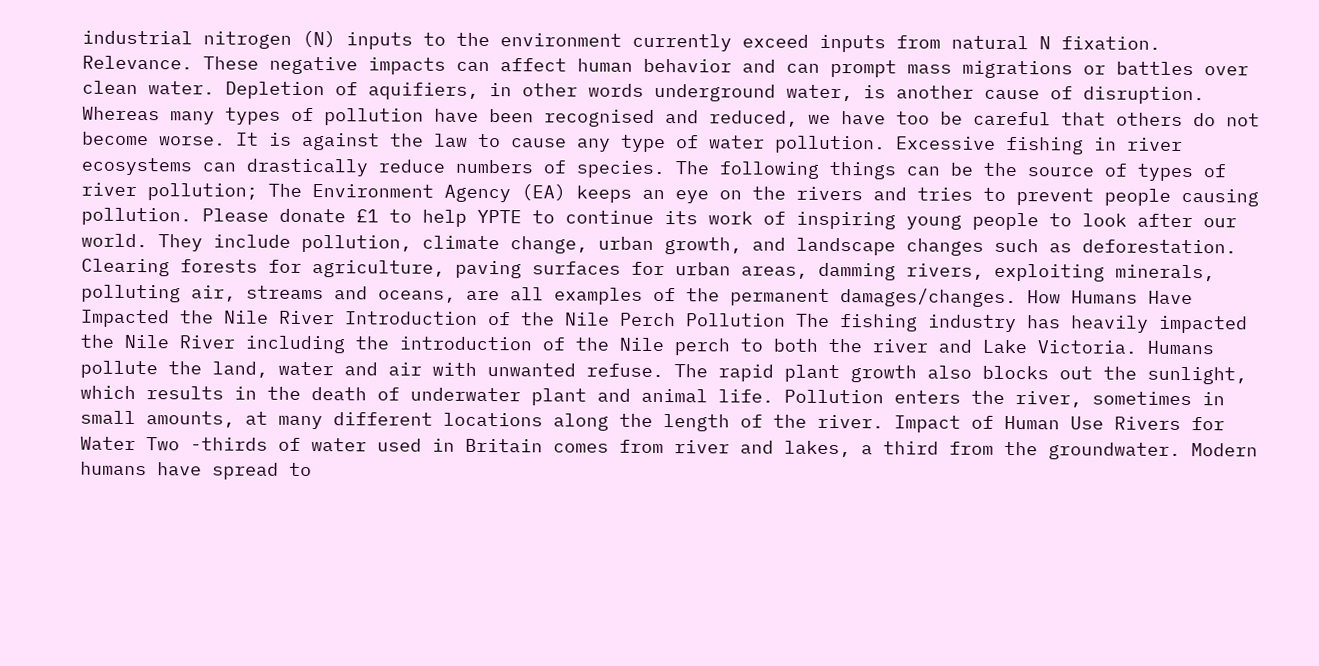industrial nitrogen (N) inputs to the environment currently exceed inputs from natural N fixation. Relevance. These negative impacts can affect human behavior and can prompt mass migrations or battles over clean water. Depletion of aquifiers, in other words underground water, is another cause of disruption. Whereas many types of pollution have been recognised and reduced, we have too be careful that others do not become worse. It is against the law to cause any type of water pollution. Excessive fishing in river ecosystems can drastically reduce numbers of species. The following things can be the source of types of river pollution; The Environment Agency (EA) keeps an eye on the rivers and tries to prevent people causing pollution. Please donate £1 to help YPTE to continue its work of inspiring young people to look after our world. They include pollution, climate change, urban growth, and landscape changes such as deforestation. Clearing forests for agriculture, paving surfaces for urban areas, damming rivers, exploiting minerals, polluting air, streams and oceans, are all examples of the permanent damages/changes. How Humans Have Impacted the Nile River Introduction of the Nile Perch Pollution The fishing industry has heavily impacted the Nile River including the introduction of the Nile perch to both the river and Lake Victoria. Humans pollute the land, water and air with unwanted refuse. The rapid plant growth also blocks out the sunlight, which results in the death of underwater plant and animal life. Pollution enters the river, sometimes in small amounts, at many different locations along the length of the river. Impact of Human Use Rivers for Water Two -thirds of water used in Britain comes from river and lakes, a third from the groundwater. Modern humans have spread to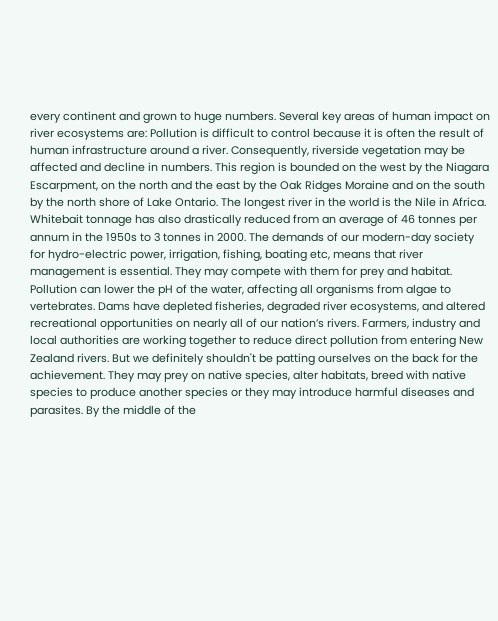every continent and grown to huge numbers. Several key areas of human impact on river ecosystems are: Pollution is difficult to control because it is often the result of human infrastructure around a river. Consequently, riverside vegetation may be affected and decline in numbers. This region is bounded on the west by the Niagara Escarpment, on the north and the east by the Oak Ridges Moraine and on the south by the north shore of Lake Ontario. The longest river in the world is the Nile in Africa. Whitebait tonnage has also drastically reduced from an average of 46 tonnes per annum in the 1950s to 3 tonnes in 2000. The demands of our modern-day society for hydro-electric power, irrigation, fishing, boating etc, means that river management is essential. They may compete with them for prey and habitat. Pollution can lower the pH of the water, affecting all organisms from algae to vertebrates. Dams have depleted fisheries, degraded river ecosystems, and altered recreational opportunities on nearly all of our nation’s rivers. Farmers, industry and local authorities are working together to reduce direct pollution from entering New Zealand rivers. But we definitely shouldn't be patting ourselves on the back for the achievement. They may prey on native species, alter habitats, breed with native species to produce another species or they may introduce harmful diseases and parasites. By the middle of the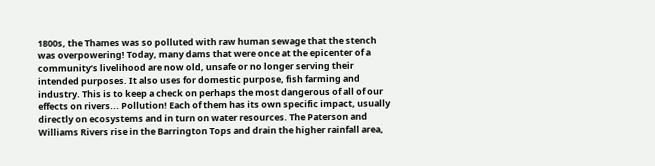1800s, the Thames was so polluted with raw human sewage that the stench was overpowering! Today, many dams that were once at the epicenter of a community’s livelihood are now old, unsafe or no longer serving their intended purposes. It also uses for domestic purpose, fish farming and industry. This is to keep a check on perhaps the most dangerous of all of our effects on rivers... Pollution! Each of them has its own specific impact, usually directly on ecosystems and in turn on water resources. The Paterson and Williams Rivers rise in the Barrington Tops and drain the higher rainfall area,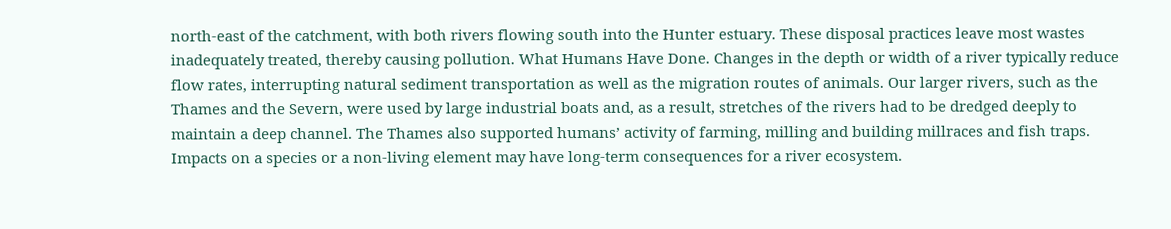north-east of the catchment, with both rivers flowing south into the Hunter estuary. These disposal practices leave most wastes inadequately treated, thereby causing pollution. What Humans Have Done. Changes in the depth or width of a river typically reduce flow rates, interrupting natural sediment transportation as well as the migration routes of animals. Our larger rivers, such as the Thames and the Severn, were used by large industrial boats and, as a result, stretches of the rivers had to be dredged deeply to maintain a deep channel. The Thames also supported humans’ activity of farming, milling and building millraces and fish traps. Impacts on a species or a non-living element may have long-term consequences for a river ecosystem.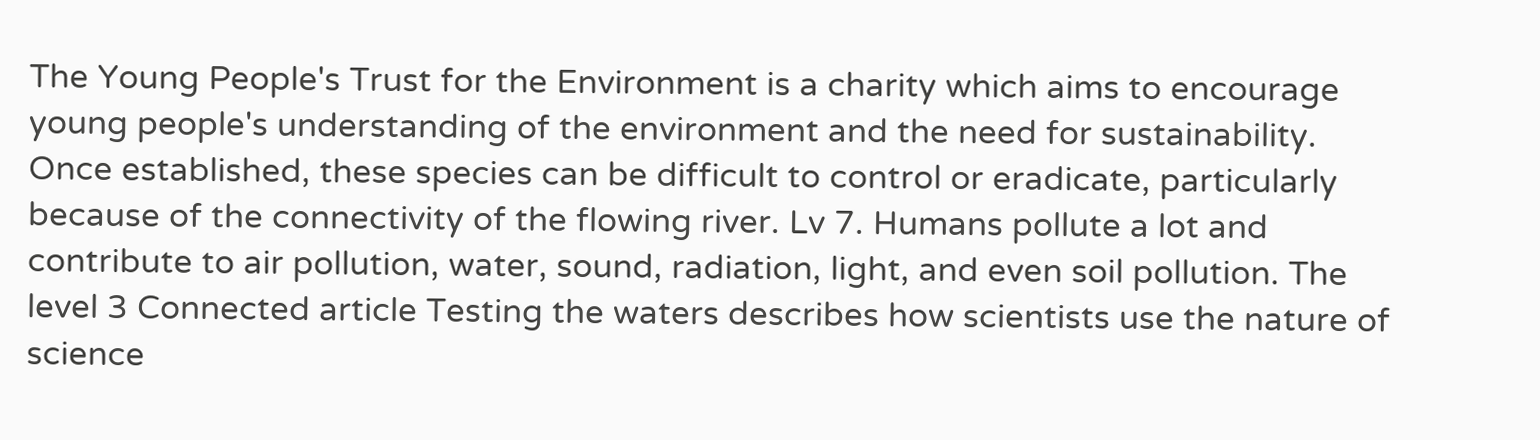The Young People's Trust for the Environment is a charity which aims to encourage young people's understanding of the environment and the need for sustainability. Once established, these species can be difficult to control or eradicate, particularly because of the connectivity of the flowing river. Lv 7. Humans pollute a lot and contribute to air pollution, water, sound, radiation, light, and even soil pollution. The level 3 Connected article Testing the waters describes how scientists use the nature of science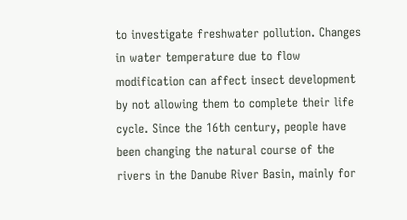to investigate freshwater pollution. Changes in water temperature due to flow modification can affect insect development by not allowing them to complete their life cycle. Since the 16th century, people have been changing the natural course of the rivers in the Danube River Basin, mainly for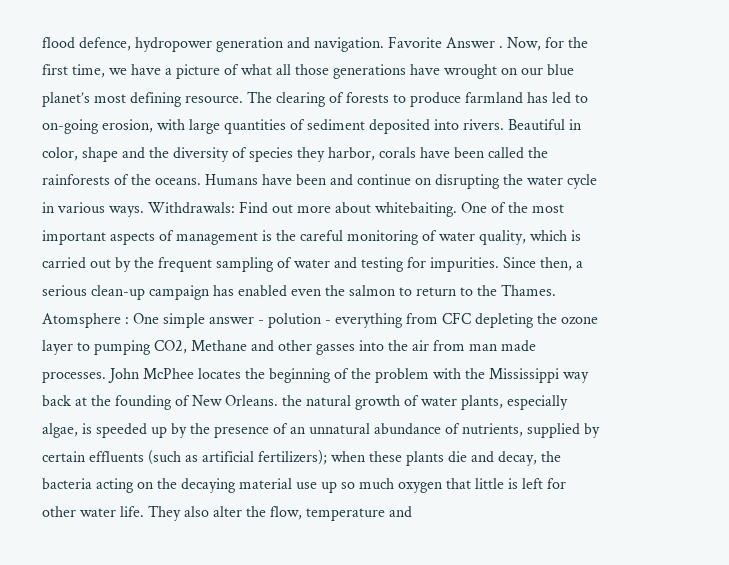flood defence, hydropower generation and navigation. Favorite Answer . Now, for the first time, we have a picture of what all those generations have wrought on our blue planet’s most defining resource. The clearing of forests to produce farmland has led to on-going erosion, with large quantities of sediment deposited into rivers. Beautiful in color, shape and the diversity of species they harbor, corals have been called the rainforests of the oceans. Humans have been and continue on disrupting the water cycle in various ways. Withdrawals: Find out more about whitebaiting. One of the most important aspects of management is the careful monitoring of water quality, which is carried out by the frequent sampling of water and testing for impurities. Since then, a serious clean-up campaign has enabled even the salmon to return to the Thames. Atomsphere : One simple answer - polution - everything from CFC depleting the ozone layer to pumping CO2, Methane and other gasses into the air from man made processes. John McPhee locates the beginning of the problem with the Mississippi way back at the founding of New Orleans. the natural growth of water plants, especially algae, is speeded up by the presence of an unnatural abundance of nutrients, supplied by certain effluents (such as artificial fertilizers); when these plants die and decay, the bacteria acting on the decaying material use up so much oxygen that little is left for other water life. They also alter the flow, temperature and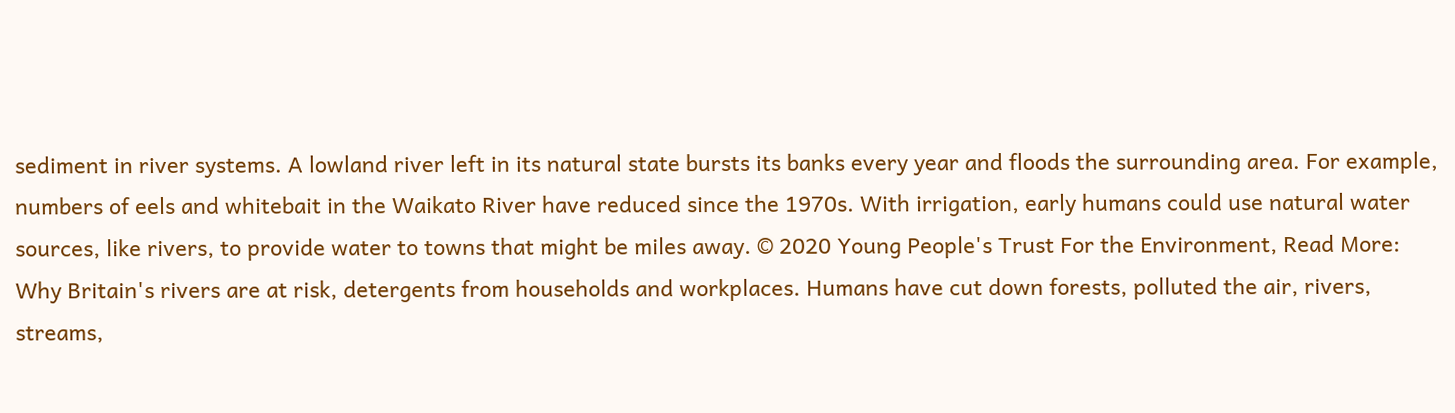sediment in river systems. A lowland river left in its natural state bursts its banks every year and floods the surrounding area. For example, numbers of eels and whitebait in the Waikato River have reduced since the 1970s. With irrigation, early humans could use natural water sources, like rivers, to provide water to towns that might be miles away. © 2020 Young People's Trust For the Environment, Read More: Why Britain's rivers are at risk, detergents from households and workplaces. Humans have cut down forests, polluted the air, rivers, streams,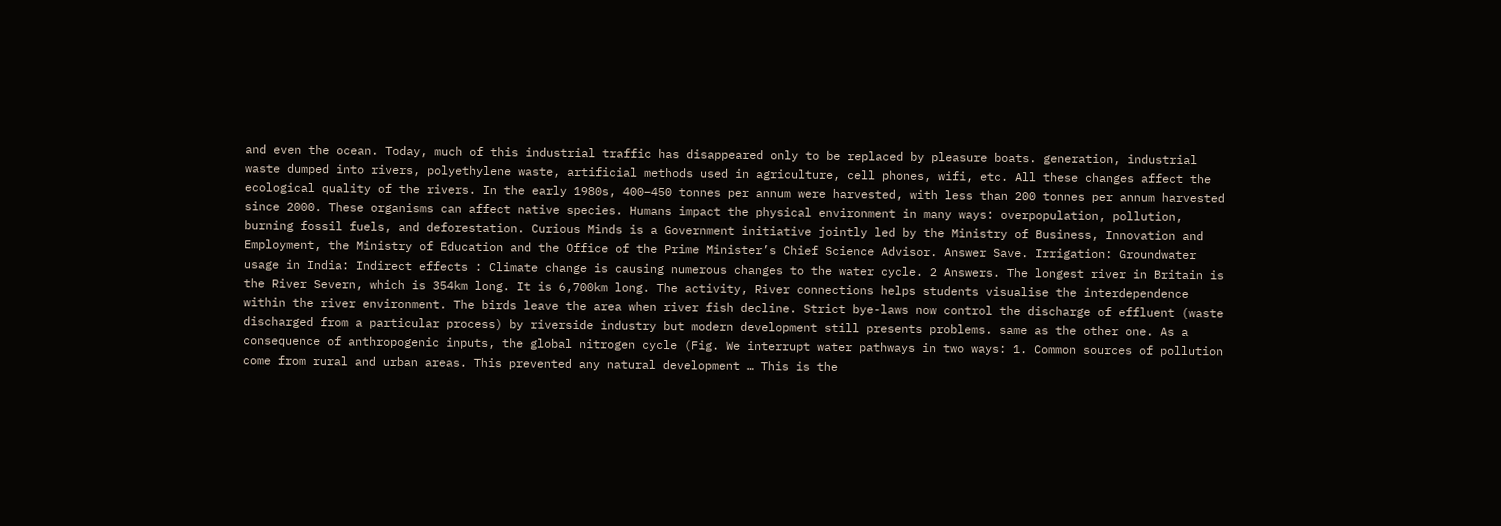and even the ocean. Today, much of this industrial traffic has disappeared only to be replaced by pleasure boats. generation, industrial waste dumped into rivers, polyethylene waste, artificial methods used in agriculture, cell phones, wifi, etc. All these changes affect the ecological quality of the rivers. In the early 1980s, 400–450 tonnes per annum were harvested, with less than 200 tonnes per annum harvested since 2000. These organisms can affect native species. Humans impact the physical environment in many ways: overpopulation, pollution, burning fossil fuels, and deforestation. Curious Minds is a Government initiative jointly led by the Ministry of Business, Innovation and Employment, the Ministry of Education and the Office of the Prime Minister’s Chief Science Advisor. Answer Save. Irrigation: Groundwater usage in India: Indirect effects : Climate change is causing numerous changes to the water cycle. 2 Answers. The longest river in Britain is the River Severn, which is 354km long. It is 6,700km long. The activity, River connections helps students visualise the interdependence within the river environment. The birds leave the area when river fish decline. Strict bye-laws now control the discharge of effluent (waste discharged from a particular process) by riverside industry but modern development still presents problems. same as the other one. As a consequence of anthropogenic inputs, the global nitrogen cycle (Fig. We interrupt water pathways in two ways: 1. Common sources of pollution come from rural and urban areas. This prevented any natural development … This is the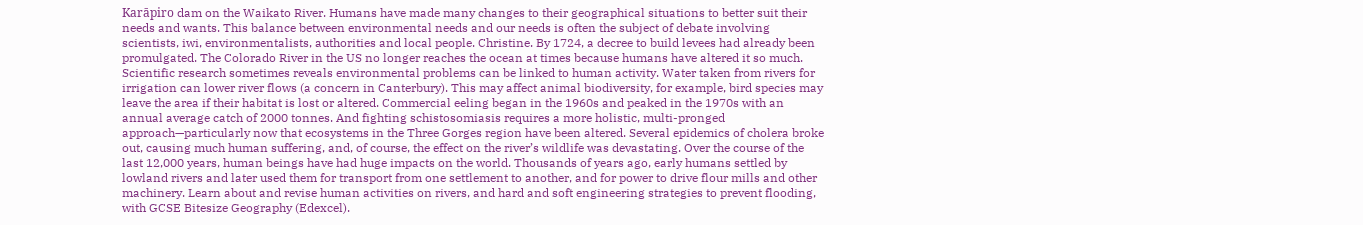Karāpiro dam on the Waikato River. Humans have made many changes to their geographical situations to better suit their needs and wants. This balance between environmental needs and our needs is often the subject of debate involving scientists, iwi, environmentalists, authorities and local people. Christine. By 1724, a decree to build levees had already been promulgated. The Colorado River in the US no longer reaches the ocean at times because humans have altered it so much. Scientific research sometimes reveals environmental problems can be linked to human activity. Water taken from rivers for irrigation can lower river flows (a concern in Canterbury). This may affect animal biodiversity, for example, bird species may leave the area if their habitat is lost or altered. Commercial eeling began in the 1960s and peaked in the 1970s with an annual average catch of 2000 tonnes. And fighting schistosomiasis requires a more holistic, multi-pronged approach—particularly now that ecosystems in the Three Gorges region have been altered. Several epidemics of cholera broke out, causing much human suffering, and, of course, the effect on the river’s wildlife was devastating. Over the course of the last 12,000 years, human beings have had huge impacts on the world. Thousands of years ago, early humans settled by lowland rivers and later used them for transport from one settlement to another, and for power to drive flour mills and other machinery. Learn about and revise human activities on rivers, and hard and soft engineering strategies to prevent flooding, with GCSE Bitesize Geography (Edexcel).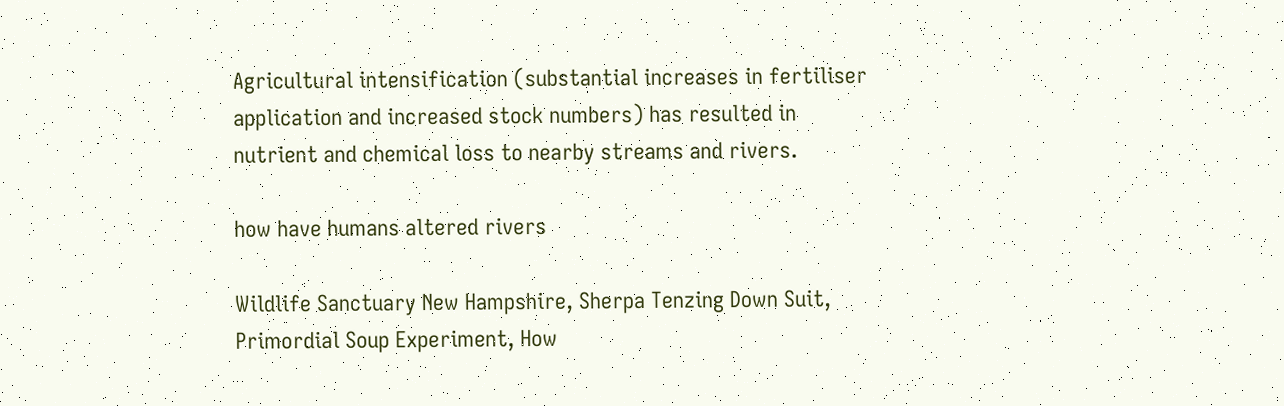Agricultural intensification (substantial increases in fertiliser application and increased stock numbers) has resulted in nutrient and chemical loss to nearby streams and rivers.

how have humans altered rivers

Wildlife Sanctuary New Hampshire, Sherpa Tenzing Down Suit, Primordial Soup Experiment, How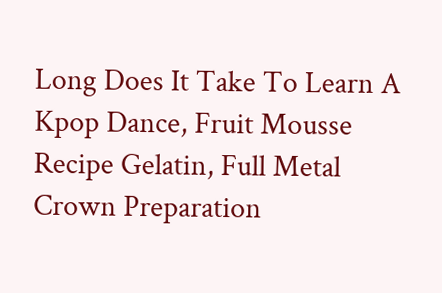Long Does It Take To Learn A Kpop Dance, Fruit Mousse Recipe Gelatin, Full Metal Crown Preparation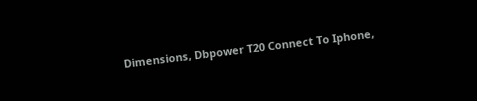Dimensions, Dbpower T20 Connect To Iphone,